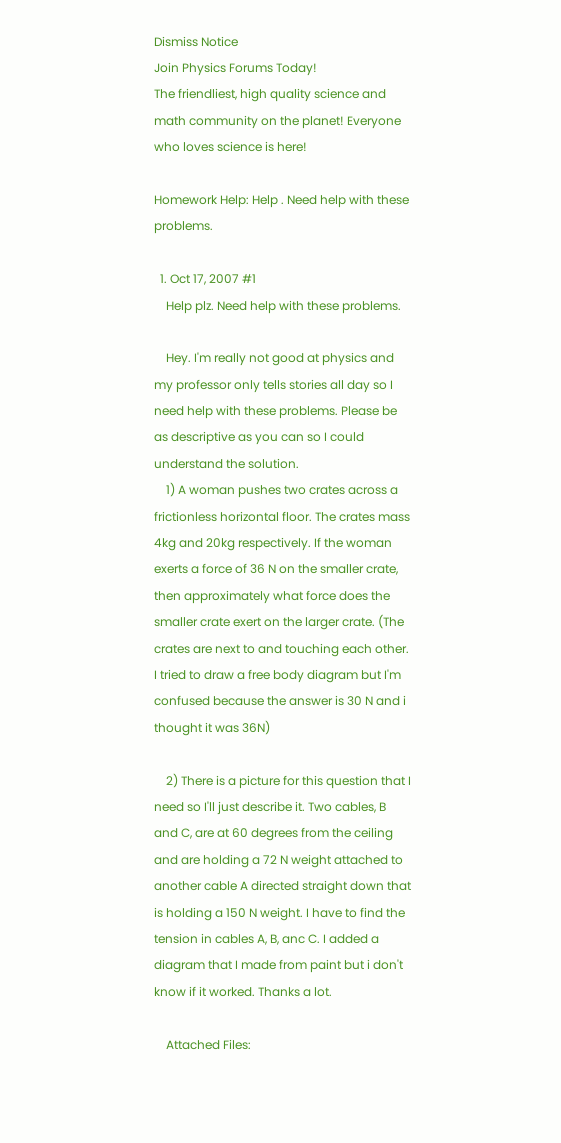Dismiss Notice
Join Physics Forums Today!
The friendliest, high quality science and math community on the planet! Everyone who loves science is here!

Homework Help: Help . Need help with these problems.

  1. Oct 17, 2007 #1
    Help plz. Need help with these problems.

    Hey. I'm really not good at physics and my professor only tells stories all day so I need help with these problems. Please be as descriptive as you can so I could understand the solution.
    1) A woman pushes two crates across a frictionless horizontal floor. The crates mass 4kg and 20kg respectively. If the woman exerts a force of 36 N on the smaller crate, then approximately what force does the smaller crate exert on the larger crate. (The crates are next to and touching each other. I tried to draw a free body diagram but I'm confused because the answer is 30 N and i thought it was 36N)

    2) There is a picture for this question that I need so I'll just describe it. Two cables, B and C, are at 60 degrees from the ceiling and are holding a 72 N weight attached to another cable A directed straight down that is holding a 150 N weight. I have to find the tension in cables A, B, anc C. I added a diagram that I made from paint but i don't know if it worked. Thanks a lot.

    Attached Files: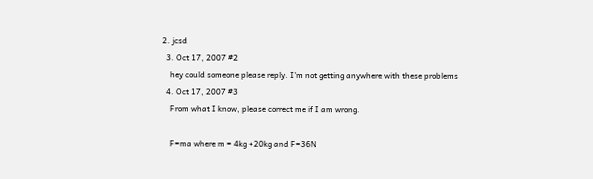2. jcsd
  3. Oct 17, 2007 #2
    hey could someone please reply. I'm not getting anywhere with these problems
  4. Oct 17, 2007 #3
    From what I know, please correct me if I am wrong.

    F=ma where m = 4kg +20kg and F=36N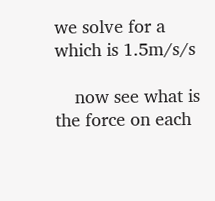we solve for a which is 1.5m/s/s

    now see what is the force on each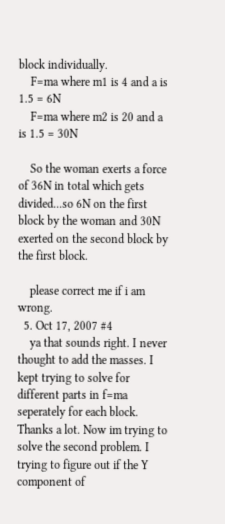block individually.
    F=ma where m1 is 4 and a is 1.5 = 6N
    F=ma where m2 is 20 and a is 1.5 = 30N

    So the woman exerts a force of 36N in total which gets divided...so 6N on the first block by the woman and 30N exerted on the second block by the first block.

    please correct me if i am wrong.
  5. Oct 17, 2007 #4
    ya that sounds right. I never thought to add the masses. I kept trying to solve for different parts in f=ma seperately for each block. Thanks a lot. Now im trying to solve the second problem. I trying to figure out if the Y component of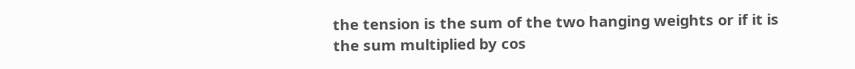the tension is the sum of the two hanging weights or if it is the sum multiplied by cos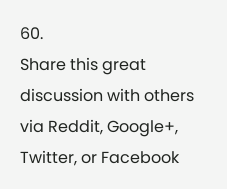60.
Share this great discussion with others via Reddit, Google+, Twitter, or Facebook